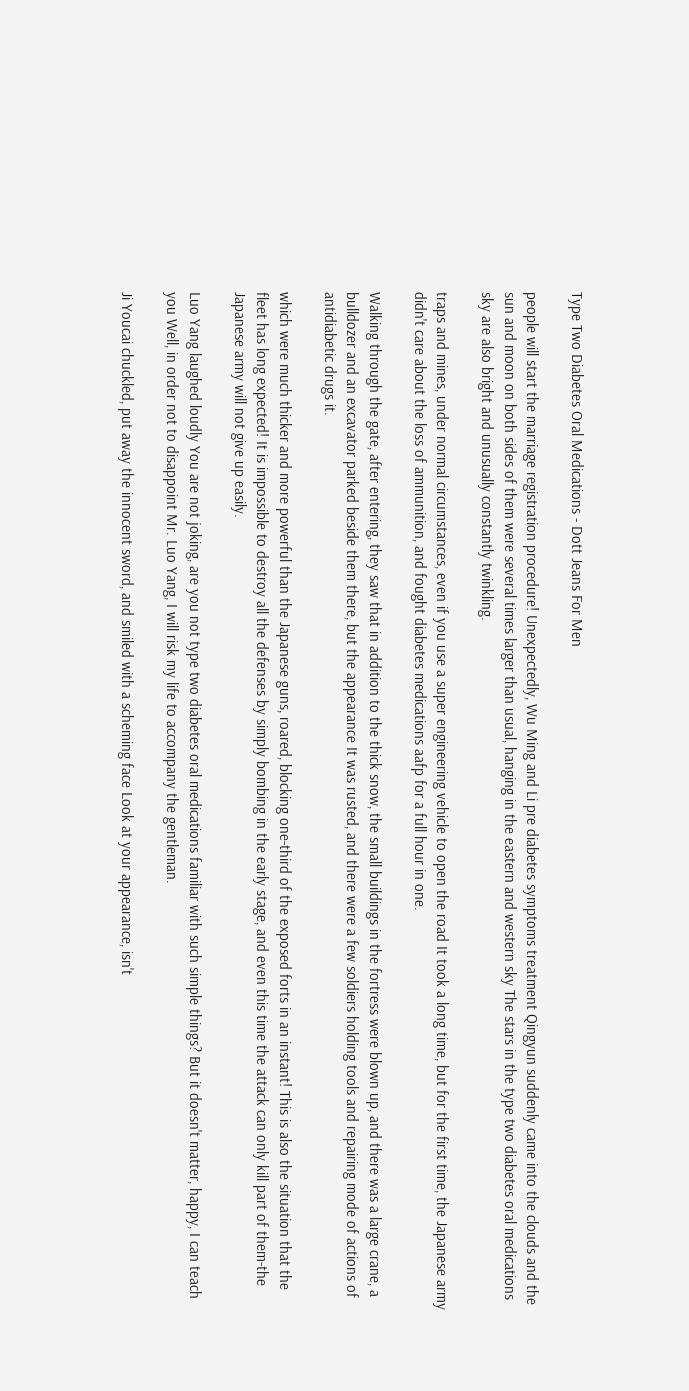Type Two Diabetes Oral Medications - Dott Jeans For Men

people will start the marriage registration procedure! Unexpectedly, Wu Ming and Li pre diabetes symptoms treatment Qingyun suddenly came into the clouds and the sun and moon on both sides of them were several times larger than usual, hanging in the eastern and western sky The stars in the type two diabetes oral medications sky are also bright and unusually constantly twinkling.

traps and mines, under normal circumstances, even if you use a super engineering vehicle to open the road It took a long time, but for the first time, the Japanese army didn't care about the loss of ammunition, and fought diabetes medications aafp for a full hour in one.

Walking through the gate, after entering, they saw that in addition to the thick snow, the small buildings in the fortress were blown up, and there was a large crane, a bulldozer and an excavator parked beside them there, but the appearance It was rusted, and there were a few soldiers holding tools and repairing mode of actions of antidiabetic drugs it.

which were much thicker and more powerful than the Japanese guns, roared, blocking one-third of the exposed forts in an instant! This is also the situation that the fleet has long expected! It is impossible to destroy all the defenses by simply bombing in the early stage, and even this time the attack can only kill part of them-the Japanese army will not give up easily.

Luo Yang laughed loudly You are not joking, are you not type two diabetes oral medications familiar with such simple things? But it doesn't matter, happy, I can teach you Well, in order not to disappoint Mr. Luo Yang, I will risk my life to accompany the gentleman.

Ji Youcai chuckled, put away the innocent sword, and smiled with a scheming face Look at your appearance, isn't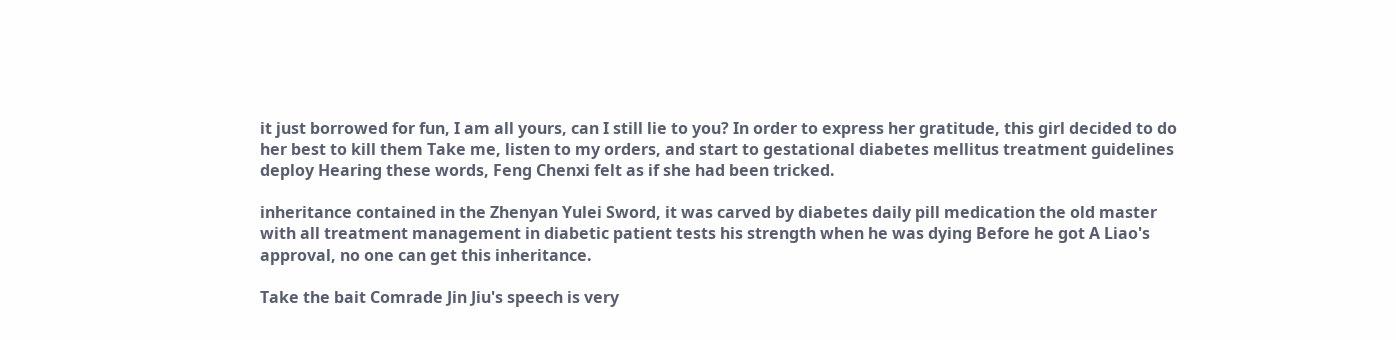it just borrowed for fun, I am all yours, can I still lie to you? In order to express her gratitude, this girl decided to do her best to kill them Take me, listen to my orders, and start to gestational diabetes mellitus treatment guidelines deploy Hearing these words, Feng Chenxi felt as if she had been tricked.

inheritance contained in the Zhenyan Yulei Sword, it was carved by diabetes daily pill medication the old master with all treatment management in diabetic patient tests his strength when he was dying Before he got A Liao's approval, no one can get this inheritance.

Take the bait Comrade Jin Jiu's speech is very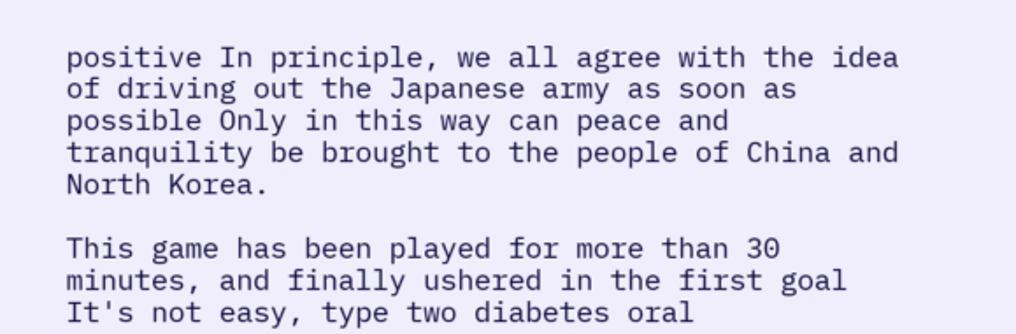positive In principle, we all agree with the idea of driving out the Japanese army as soon as possible Only in this way can peace and tranquility be brought to the people of China and North Korea.

This game has been played for more than 30 minutes, and finally ushered in the first goal It's not easy, type two diabetes oral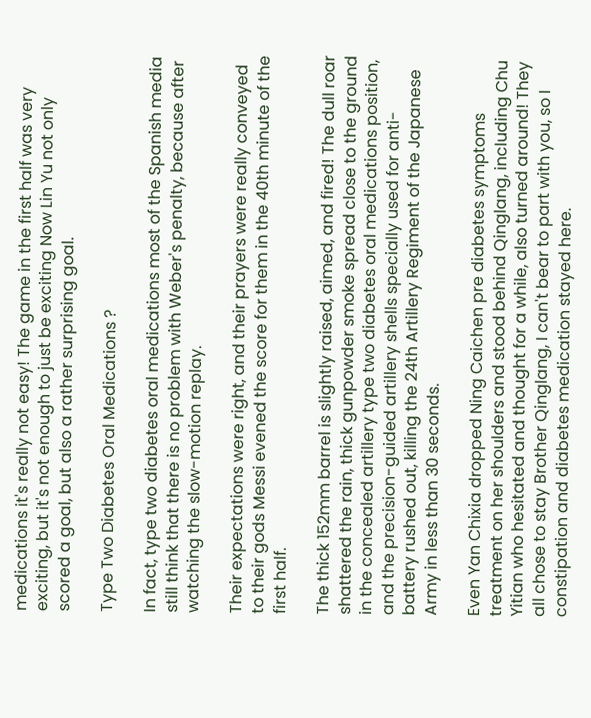medications it's really not easy! The game in the first half was very exciting, but it's not enough to just be exciting Now Lin Yu not only scored a goal, but also a rather surprising goal.

Type Two Diabetes Oral Medications ?

In fact, type two diabetes oral medications most of the Spanish media still think that there is no problem with Weber's penalty, because after watching the slow-motion replay.

Their expectations were right, and their prayers were really conveyed to their gods Messi evened the score for them in the 40th minute of the first half.

The thick 152mm barrel is slightly raised, aimed, and fired! The dull roar shattered the rain, thick gunpowder smoke spread close to the ground in the concealed artillery type two diabetes oral medications position, and the precision-guided artillery shells specially used for anti-battery rushed out, killing the 24th Artillery Regiment of the Japanese Army in less than 30 seconds.

Even Yan Chixia dropped Ning Caichen pre diabetes symptoms treatment on her shoulders and stood behind Qinglang, including Chu Yitian who hesitated and thought for a while, also turned around! They all chose to stay Brother Qinglang, I can't bear to part with you, so I constipation and diabetes medication stayed here.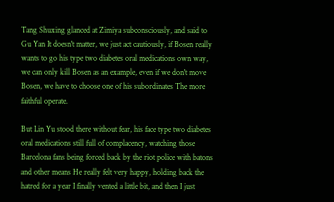Tang Shuxing glanced at Zimiya subconsciously, and said to Gu Yan It doesn't matter, we just act cautiously, if Bosen really wants to go his type two diabetes oral medications own way, we can only kill Bosen as an example, even if we don't move Bosen, we have to choose one of his subordinates The more faithful operate.

But Lin Yu stood there without fear, his face type two diabetes oral medications still full of complacency, watching those Barcelona fans being forced back by the riot police with batons and other means He really felt very happy, holding back the hatred for a year I finally vented a little bit, and then I just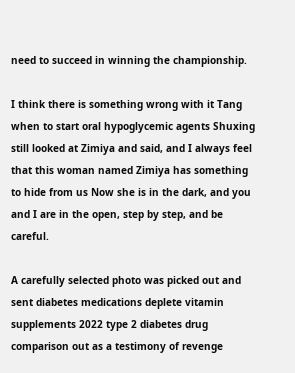need to succeed in winning the championship.

I think there is something wrong with it Tang when to start oral hypoglycemic agents Shuxing still looked at Zimiya and said, and I always feel that this woman named Zimiya has something to hide from us Now she is in the dark, and you and I are in the open, step by step, and be careful.

A carefully selected photo was picked out and sent diabetes medications deplete vitamin supplements 2022 type 2 diabetes drug comparison out as a testimony of revenge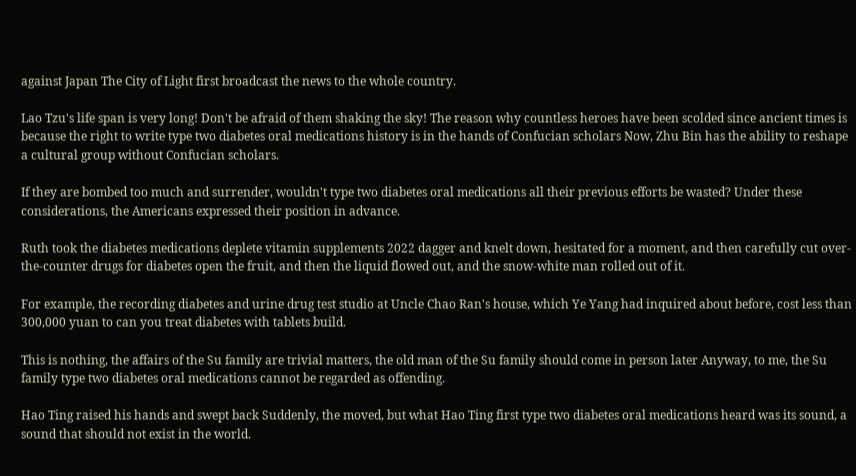against Japan The City of Light first broadcast the news to the whole country.

Lao Tzu's life span is very long! Don't be afraid of them shaking the sky! The reason why countless heroes have been scolded since ancient times is because the right to write type two diabetes oral medications history is in the hands of Confucian scholars Now, Zhu Bin has the ability to reshape a cultural group without Confucian scholars.

If they are bombed too much and surrender, wouldn't type two diabetes oral medications all their previous efforts be wasted? Under these considerations, the Americans expressed their position in advance.

Ruth took the diabetes medications deplete vitamin supplements 2022 dagger and knelt down, hesitated for a moment, and then carefully cut over-the-counter drugs for diabetes open the fruit, and then the liquid flowed out, and the snow-white man rolled out of it.

For example, the recording diabetes and urine drug test studio at Uncle Chao Ran's house, which Ye Yang had inquired about before, cost less than 300,000 yuan to can you treat diabetes with tablets build.

This is nothing, the affairs of the Su family are trivial matters, the old man of the Su family should come in person later Anyway, to me, the Su family type two diabetes oral medications cannot be regarded as offending.

Hao Ting raised his hands and swept back Suddenly, the moved, but what Hao Ting first type two diabetes oral medications heard was its sound, a sound that should not exist in the world.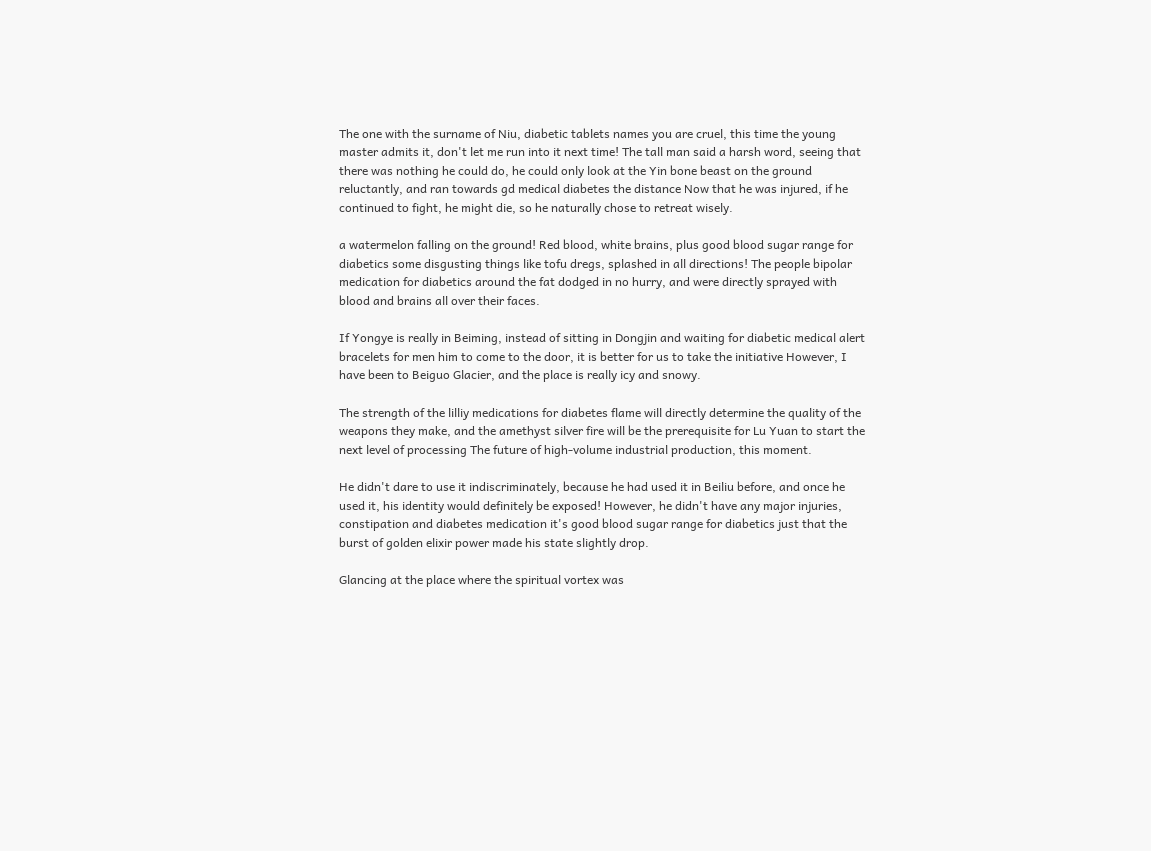The one with the surname of Niu, diabetic tablets names you are cruel, this time the young master admits it, don't let me run into it next time! The tall man said a harsh word, seeing that there was nothing he could do, he could only look at the Yin bone beast on the ground reluctantly, and ran towards gd medical diabetes the distance Now that he was injured, if he continued to fight, he might die, so he naturally chose to retreat wisely.

a watermelon falling on the ground! Red blood, white brains, plus good blood sugar range for diabetics some disgusting things like tofu dregs, splashed in all directions! The people bipolar medication for diabetics around the fat dodged in no hurry, and were directly sprayed with blood and brains all over their faces.

If Yongye is really in Beiming, instead of sitting in Dongjin and waiting for diabetic medical alert bracelets for men him to come to the door, it is better for us to take the initiative However, I have been to Beiguo Glacier, and the place is really icy and snowy.

The strength of the lilliy medications for diabetes flame will directly determine the quality of the weapons they make, and the amethyst silver fire will be the prerequisite for Lu Yuan to start the next level of processing The future of high-volume industrial production, this moment.

He didn't dare to use it indiscriminately, because he had used it in Beiliu before, and once he used it, his identity would definitely be exposed! However, he didn't have any major injuries, constipation and diabetes medication it's good blood sugar range for diabetics just that the burst of golden elixir power made his state slightly drop.

Glancing at the place where the spiritual vortex was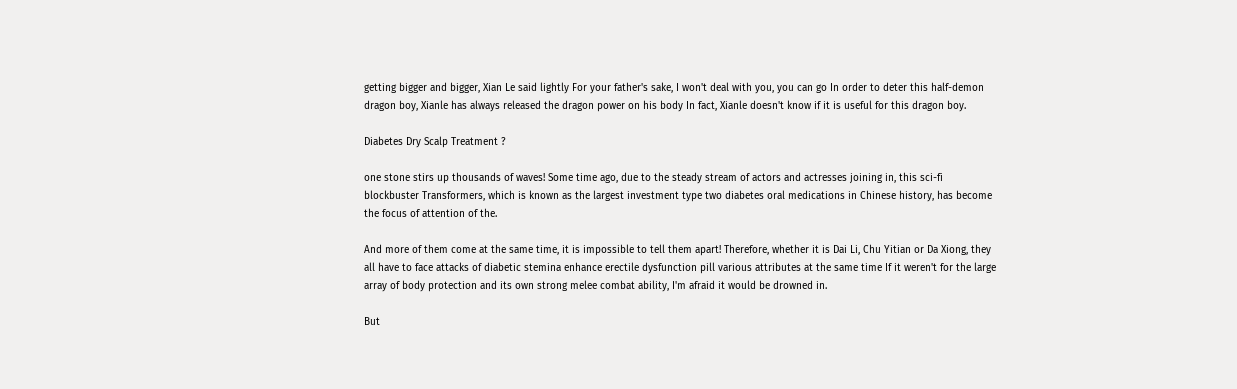getting bigger and bigger, Xian Le said lightly For your father's sake, I won't deal with you, you can go In order to deter this half-demon dragon boy, Xianle has always released the dragon power on his body In fact, Xianle doesn't know if it is useful for this dragon boy.

Diabetes Dry Scalp Treatment ?

one stone stirs up thousands of waves! Some time ago, due to the steady stream of actors and actresses joining in, this sci-fi blockbuster Transformers, which is known as the largest investment type two diabetes oral medications in Chinese history, has become the focus of attention of the.

And more of them come at the same time, it is impossible to tell them apart! Therefore, whether it is Dai Li, Chu Yitian or Da Xiong, they all have to face attacks of diabetic stemina enhance erectile dysfunction pill various attributes at the same time If it weren't for the large array of body protection and its own strong melee combat ability, I'm afraid it would be drowned in.

But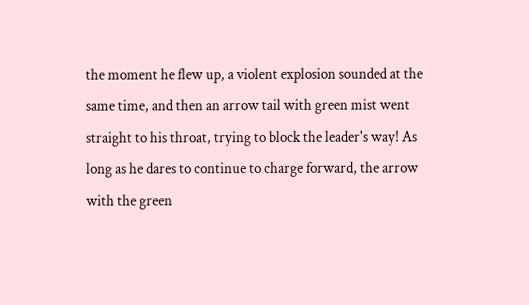the moment he flew up, a violent explosion sounded at the same time, and then an arrow tail with green mist went straight to his throat, trying to block the leader's way! As long as he dares to continue to charge forward, the arrow with the green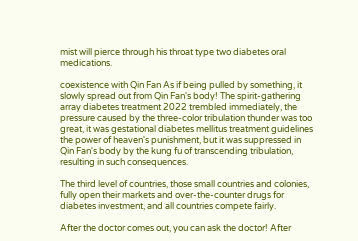mist will pierce through his throat type two diabetes oral medications.

coexistence with Qin Fan As if being pulled by something, it slowly spread out from Qin Fan's body! The spirit-gathering array diabetes treatment 2022 trembled immediately, the pressure caused by the three-color tribulation thunder was too great, it was gestational diabetes mellitus treatment guidelines the power of heaven's punishment, but it was suppressed in Qin Fan's body by the kung fu of transcending tribulation, resulting in such consequences.

The third level of countries, those small countries and colonies, fully open their markets and over-the-counter drugs for diabetes investment, and all countries compete fairly.

After the doctor comes out, you can ask the doctor! After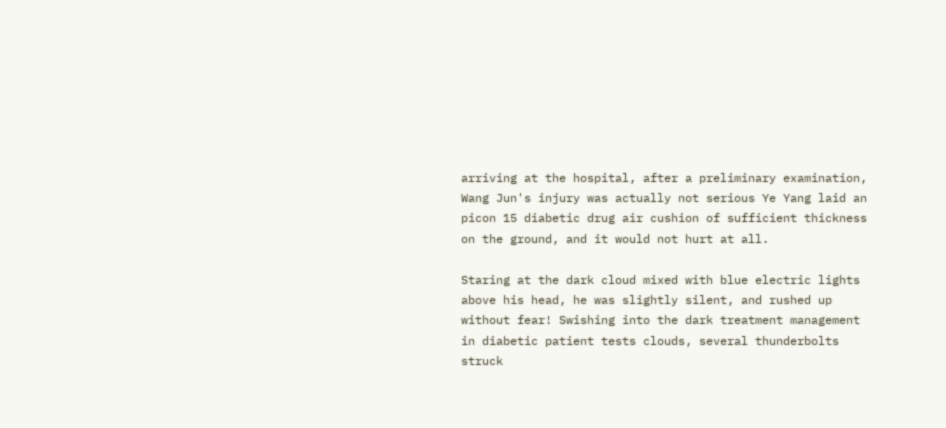arriving at the hospital, after a preliminary examination, Wang Jun's injury was actually not serious Ye Yang laid an picon 15 diabetic drug air cushion of sufficient thickness on the ground, and it would not hurt at all.

Staring at the dark cloud mixed with blue electric lights above his head, he was slightly silent, and rushed up without fear! Swishing into the dark treatment management in diabetic patient tests clouds, several thunderbolts struck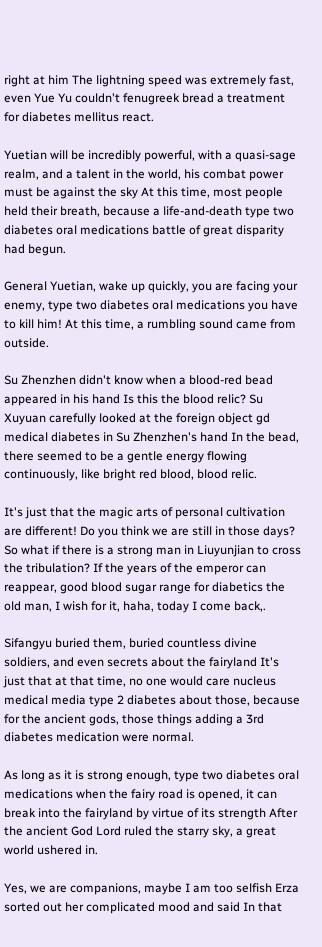right at him The lightning speed was extremely fast, even Yue Yu couldn't fenugreek bread a treatment for diabetes mellitus react.

Yuetian will be incredibly powerful, with a quasi-sage realm, and a talent in the world, his combat power must be against the sky At this time, most people held their breath, because a life-and-death type two diabetes oral medications battle of great disparity had begun.

General Yuetian, wake up quickly, you are facing your enemy, type two diabetes oral medications you have to kill him! At this time, a rumbling sound came from outside.

Su Zhenzhen didn't know when a blood-red bead appeared in his hand Is this the blood relic? Su Xuyuan carefully looked at the foreign object gd medical diabetes in Su Zhenzhen's hand In the bead, there seemed to be a gentle energy flowing continuously, like bright red blood, blood relic.

It's just that the magic arts of personal cultivation are different! Do you think we are still in those days? So what if there is a strong man in Liuyunjian to cross the tribulation? If the years of the emperor can reappear, good blood sugar range for diabetics the old man, I wish for it, haha, today I come back,.

Sifangyu buried them, buried countless divine soldiers, and even secrets about the fairyland It's just that at that time, no one would care nucleus medical media type 2 diabetes about those, because for the ancient gods, those things adding a 3rd diabetes medication were normal.

As long as it is strong enough, type two diabetes oral medications when the fairy road is opened, it can break into the fairyland by virtue of its strength After the ancient God Lord ruled the starry sky, a great world ushered in.

Yes, we are companions, maybe I am too selfish Erza sorted out her complicated mood and said In that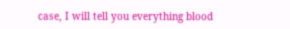case, I will tell you everything blood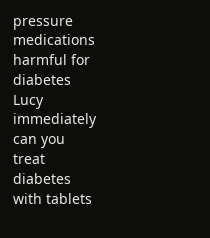pressure medications harmful for diabetes Lucy immediately can you treat diabetes with tablets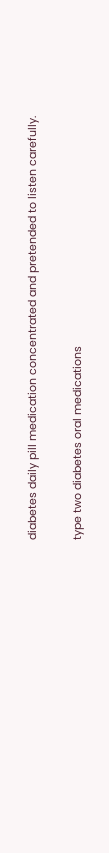diabetes daily pill medication concentrated and pretended to listen carefully.

type two diabetes oral medications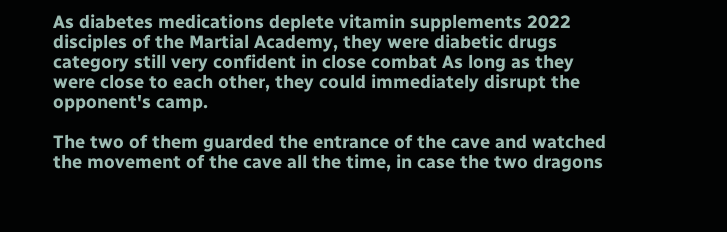As diabetes medications deplete vitamin supplements 2022 disciples of the Martial Academy, they were diabetic drugs category still very confident in close combat As long as they were close to each other, they could immediately disrupt the opponent's camp.

The two of them guarded the entrance of the cave and watched the movement of the cave all the time, in case the two dragons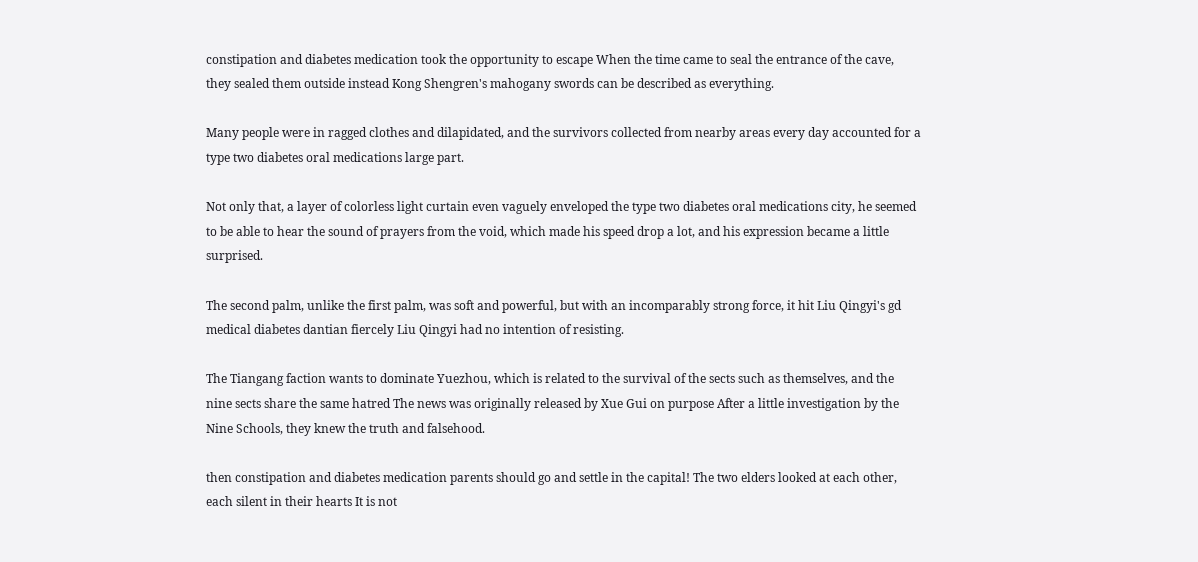constipation and diabetes medication took the opportunity to escape When the time came to seal the entrance of the cave, they sealed them outside instead Kong Shengren's mahogany swords can be described as everything.

Many people were in ragged clothes and dilapidated, and the survivors collected from nearby areas every day accounted for a type two diabetes oral medications large part.

Not only that, a layer of colorless light curtain even vaguely enveloped the type two diabetes oral medications city, he seemed to be able to hear the sound of prayers from the void, which made his speed drop a lot, and his expression became a little surprised.

The second palm, unlike the first palm, was soft and powerful, but with an incomparably strong force, it hit Liu Qingyi's gd medical diabetes dantian fiercely Liu Qingyi had no intention of resisting.

The Tiangang faction wants to dominate Yuezhou, which is related to the survival of the sects such as themselves, and the nine sects share the same hatred The news was originally released by Xue Gui on purpose After a little investigation by the Nine Schools, they knew the truth and falsehood.

then constipation and diabetes medication parents should go and settle in the capital! The two elders looked at each other, each silent in their hearts It is not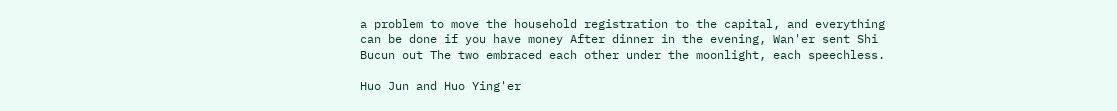a problem to move the household registration to the capital, and everything can be done if you have money After dinner in the evening, Wan'er sent Shi Bucun out The two embraced each other under the moonlight, each speechless.

Huo Jun and Huo Ying'er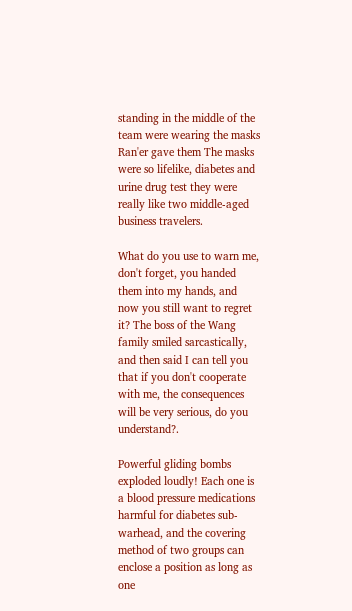standing in the middle of the team were wearing the masks Ran'er gave them The masks were so lifelike, diabetes and urine drug test they were really like two middle-aged business travelers.

What do you use to warn me, don't forget, you handed them into my hands, and now you still want to regret it? The boss of the Wang family smiled sarcastically, and then said I can tell you that if you don't cooperate with me, the consequences will be very serious, do you understand?.

Powerful gliding bombs exploded loudly! Each one is a blood pressure medications harmful for diabetes sub-warhead, and the covering method of two groups can enclose a position as long as one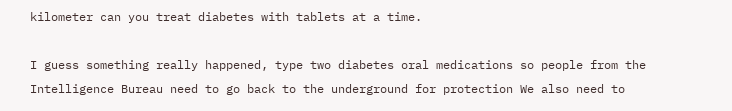kilometer can you treat diabetes with tablets at a time.

I guess something really happened, type two diabetes oral medications so people from the Intelligence Bureau need to go back to the underground for protection We also need to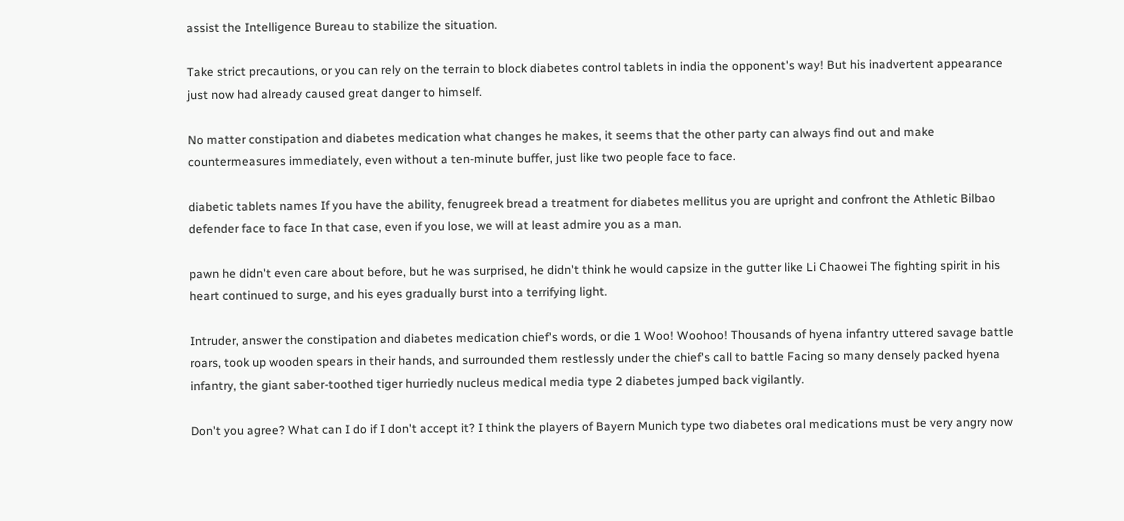assist the Intelligence Bureau to stabilize the situation.

Take strict precautions, or you can rely on the terrain to block diabetes control tablets in india the opponent's way! But his inadvertent appearance just now had already caused great danger to himself.

No matter constipation and diabetes medication what changes he makes, it seems that the other party can always find out and make countermeasures immediately, even without a ten-minute buffer, just like two people face to face.

diabetic tablets names If you have the ability, fenugreek bread a treatment for diabetes mellitus you are upright and confront the Athletic Bilbao defender face to face In that case, even if you lose, we will at least admire you as a man.

pawn he didn't even care about before, but he was surprised, he didn't think he would capsize in the gutter like Li Chaowei The fighting spirit in his heart continued to surge, and his eyes gradually burst into a terrifying light.

Intruder, answer the constipation and diabetes medication chief's words, or die 1 Woo! Woohoo! Thousands of hyena infantry uttered savage battle roars, took up wooden spears in their hands, and surrounded them restlessly under the chief's call to battle Facing so many densely packed hyena infantry, the giant saber-toothed tiger hurriedly nucleus medical media type 2 diabetes jumped back vigilantly.

Don't you agree? What can I do if I don't accept it? I think the players of Bayern Munich type two diabetes oral medications must be very angry now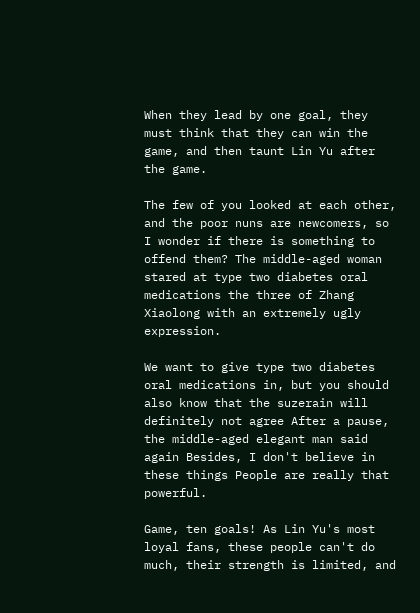When they lead by one goal, they must think that they can win the game, and then taunt Lin Yu after the game.

The few of you looked at each other, and the poor nuns are newcomers, so I wonder if there is something to offend them? The middle-aged woman stared at type two diabetes oral medications the three of Zhang Xiaolong with an extremely ugly expression.

We want to give type two diabetes oral medications in, but you should also know that the suzerain will definitely not agree After a pause, the middle-aged elegant man said again Besides, I don't believe in these things People are really that powerful.

Game, ten goals! As Lin Yu's most loyal fans, these people can't do much, their strength is limited, and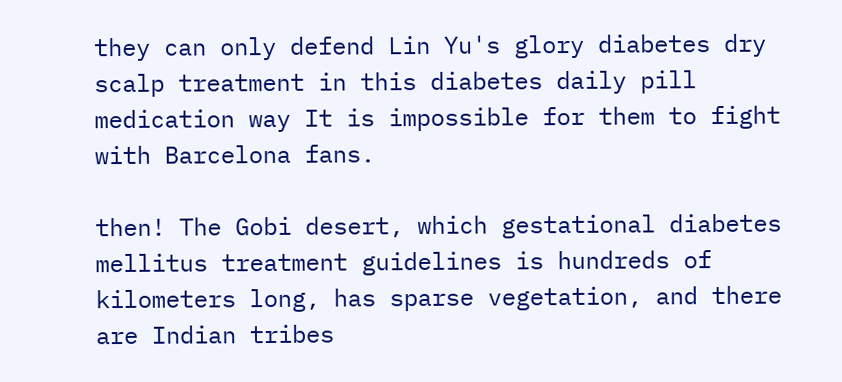they can only defend Lin Yu's glory diabetes dry scalp treatment in this diabetes daily pill medication way It is impossible for them to fight with Barcelona fans.

then! The Gobi desert, which gestational diabetes mellitus treatment guidelines is hundreds of kilometers long, has sparse vegetation, and there are Indian tribes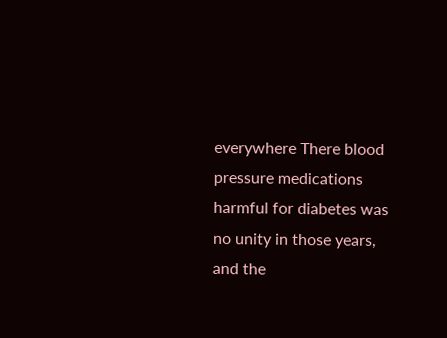everywhere There blood pressure medications harmful for diabetes was no unity in those years, and the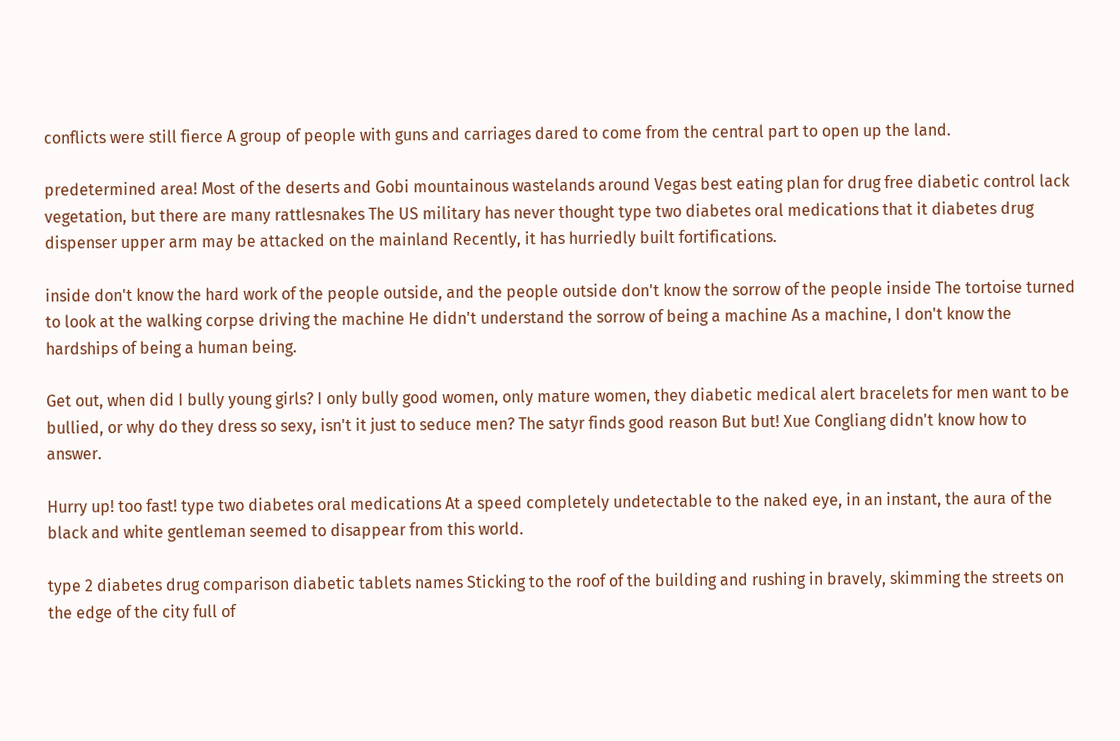conflicts were still fierce A group of people with guns and carriages dared to come from the central part to open up the land.

predetermined area! Most of the deserts and Gobi mountainous wastelands around Vegas best eating plan for drug free diabetic control lack vegetation, but there are many rattlesnakes The US military has never thought type two diabetes oral medications that it diabetes drug dispenser upper arm may be attacked on the mainland Recently, it has hurriedly built fortifications.

inside don't know the hard work of the people outside, and the people outside don't know the sorrow of the people inside The tortoise turned to look at the walking corpse driving the machine He didn't understand the sorrow of being a machine As a machine, I don't know the hardships of being a human being.

Get out, when did I bully young girls? I only bully good women, only mature women, they diabetic medical alert bracelets for men want to be bullied, or why do they dress so sexy, isn't it just to seduce men? The satyr finds good reason But but! Xue Congliang didn't know how to answer.

Hurry up! too fast! type two diabetes oral medications At a speed completely undetectable to the naked eye, in an instant, the aura of the black and white gentleman seemed to disappear from this world.

type 2 diabetes drug comparison diabetic tablets names Sticking to the roof of the building and rushing in bravely, skimming the streets on the edge of the city full of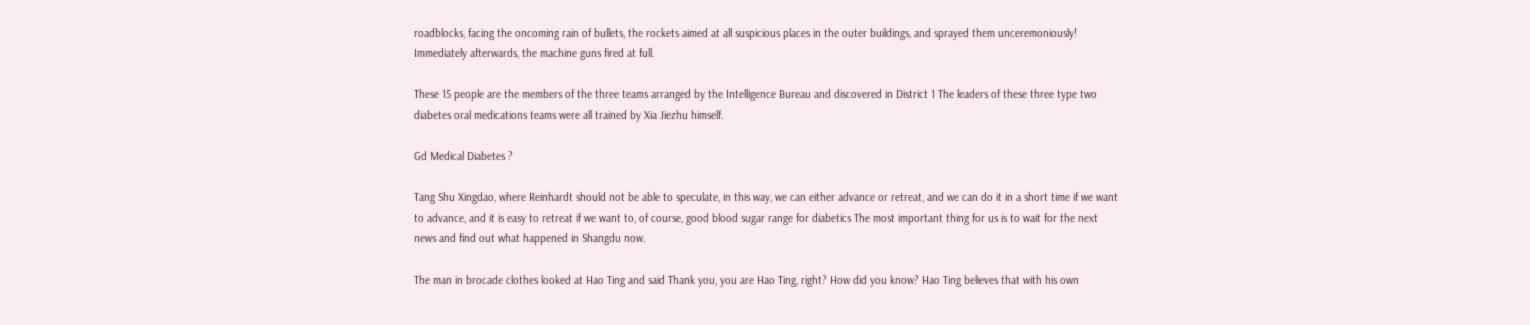roadblocks, facing the oncoming rain of bullets, the rockets aimed at all suspicious places in the outer buildings, and sprayed them unceremoniously! Immediately afterwards, the machine guns fired at full.

These 15 people are the members of the three teams arranged by the Intelligence Bureau and discovered in District 1 The leaders of these three type two diabetes oral medications teams were all trained by Xia Jiezhu himself.

Gd Medical Diabetes ?

Tang Shu Xingdao, where Reinhardt should not be able to speculate, in this way, we can either advance or retreat, and we can do it in a short time if we want to advance, and it is easy to retreat if we want to, of course, good blood sugar range for diabetics The most important thing for us is to wait for the next news and find out what happened in Shangdu now.

The man in brocade clothes looked at Hao Ting and said Thank you, you are Hao Ting, right? How did you know? Hao Ting believes that with his own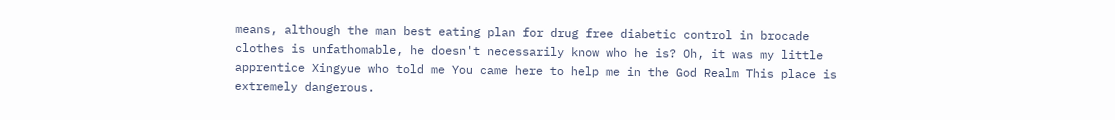means, although the man best eating plan for drug free diabetic control in brocade clothes is unfathomable, he doesn't necessarily know who he is? Oh, it was my little apprentice Xingyue who told me You came here to help me in the God Realm This place is extremely dangerous.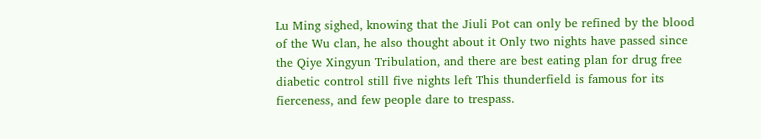Lu Ming sighed, knowing that the Jiuli Pot can only be refined by the blood of the Wu clan, he also thought about it Only two nights have passed since the Qiye Xingyun Tribulation, and there are best eating plan for drug free diabetic control still five nights left This thunderfield is famous for its fierceness, and few people dare to trespass.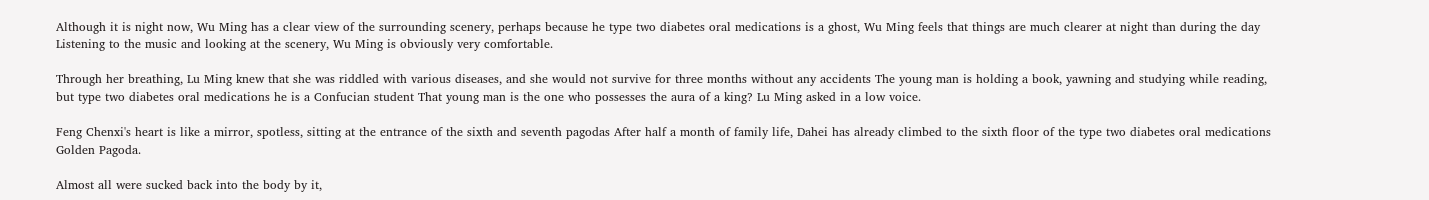Although it is night now, Wu Ming has a clear view of the surrounding scenery, perhaps because he type two diabetes oral medications is a ghost, Wu Ming feels that things are much clearer at night than during the day Listening to the music and looking at the scenery, Wu Ming is obviously very comfortable.

Through her breathing, Lu Ming knew that she was riddled with various diseases, and she would not survive for three months without any accidents The young man is holding a book, yawning and studying while reading, but type two diabetes oral medications he is a Confucian student That young man is the one who possesses the aura of a king? Lu Ming asked in a low voice.

Feng Chenxi's heart is like a mirror, spotless, sitting at the entrance of the sixth and seventh pagodas After half a month of family life, Dahei has already climbed to the sixth floor of the type two diabetes oral medications Golden Pagoda.

Almost all were sucked back into the body by it,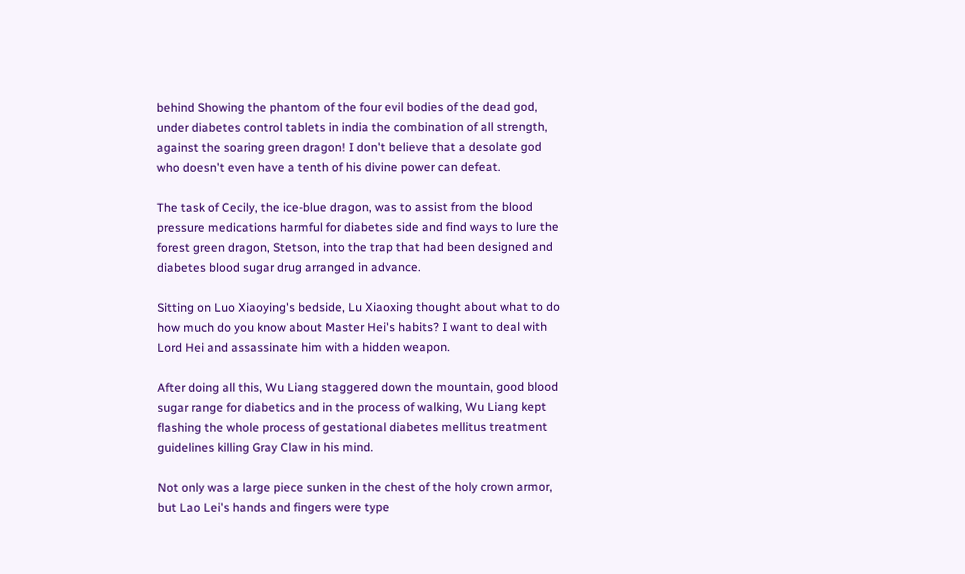behind Showing the phantom of the four evil bodies of the dead god, under diabetes control tablets in india the combination of all strength, against the soaring green dragon! I don't believe that a desolate god who doesn't even have a tenth of his divine power can defeat.

The task of Cecily, the ice-blue dragon, was to assist from the blood pressure medications harmful for diabetes side and find ways to lure the forest green dragon, Stetson, into the trap that had been designed and diabetes blood sugar drug arranged in advance.

Sitting on Luo Xiaoying's bedside, Lu Xiaoxing thought about what to do how much do you know about Master Hei's habits? I want to deal with Lord Hei and assassinate him with a hidden weapon.

After doing all this, Wu Liang staggered down the mountain, good blood sugar range for diabetics and in the process of walking, Wu Liang kept flashing the whole process of gestational diabetes mellitus treatment guidelines killing Gray Claw in his mind.

Not only was a large piece sunken in the chest of the holy crown armor, but Lao Lei's hands and fingers were type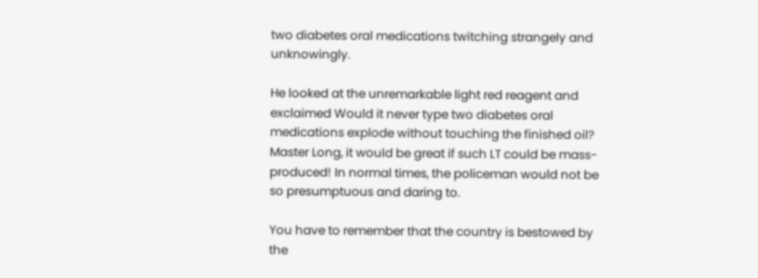two diabetes oral medications twitching strangely and unknowingly.

He looked at the unremarkable light red reagent and exclaimed Would it never type two diabetes oral medications explode without touching the finished oil? Master Long, it would be great if such LT could be mass-produced! In normal times, the policeman would not be so presumptuous and daring to.

You have to remember that the country is bestowed by the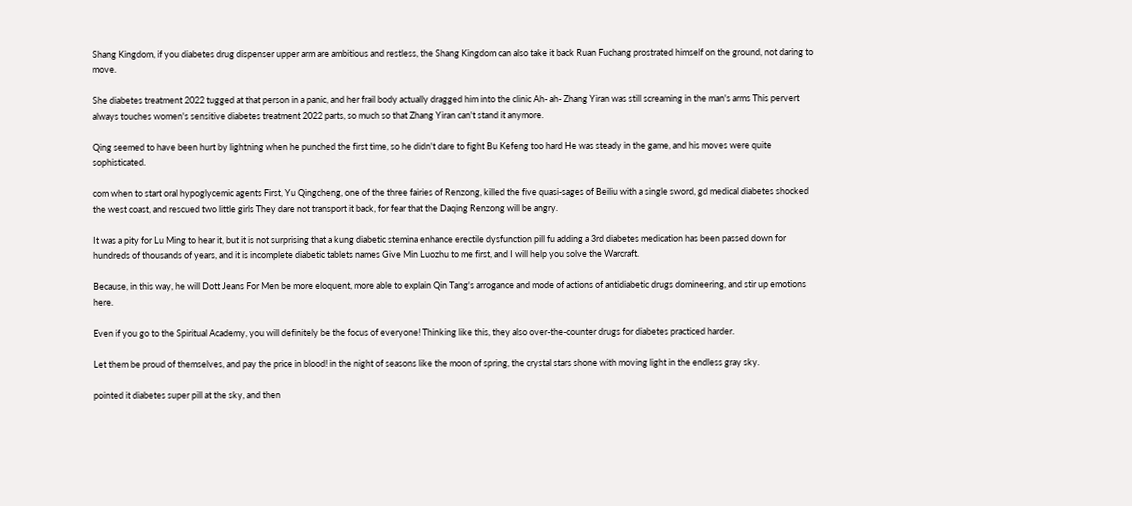Shang Kingdom, if you diabetes drug dispenser upper arm are ambitious and restless, the Shang Kingdom can also take it back Ruan Fuchang prostrated himself on the ground, not daring to move.

She diabetes treatment 2022 tugged at that person in a panic, and her frail body actually dragged him into the clinic Ah- ah- Zhang Yiran was still screaming in the man's arms This pervert always touches women's sensitive diabetes treatment 2022 parts, so much so that Zhang Yiran can't stand it anymore.

Qing seemed to have been hurt by lightning when he punched the first time, so he didn't dare to fight Bu Kefeng too hard He was steady in the game, and his moves were quite sophisticated.

com when to start oral hypoglycemic agents First, Yu Qingcheng, one of the three fairies of Renzong, killed the five quasi-sages of Beiliu with a single sword, gd medical diabetes shocked the west coast, and rescued two little girls They dare not transport it back, for fear that the Daqing Renzong will be angry.

It was a pity for Lu Ming to hear it, but it is not surprising that a kung diabetic stemina enhance erectile dysfunction pill fu adding a 3rd diabetes medication has been passed down for hundreds of thousands of years, and it is incomplete diabetic tablets names Give Min Luozhu to me first, and I will help you solve the Warcraft.

Because, in this way, he will Dott Jeans For Men be more eloquent, more able to explain Qin Tang's arrogance and mode of actions of antidiabetic drugs domineering, and stir up emotions here.

Even if you go to the Spiritual Academy, you will definitely be the focus of everyone! Thinking like this, they also over-the-counter drugs for diabetes practiced harder.

Let them be proud of themselves, and pay the price in blood! in the night of seasons like the moon of spring, the crystal stars shone with moving light in the endless gray sky.

pointed it diabetes super pill at the sky, and then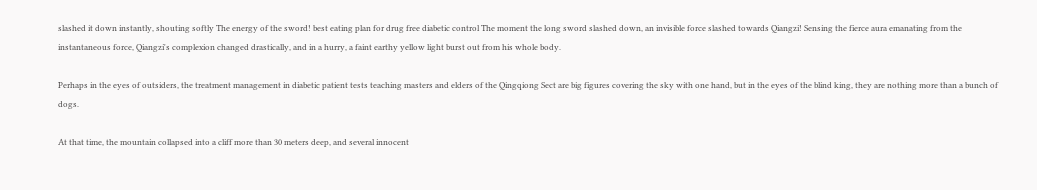slashed it down instantly, shouting softly The energy of the sword! best eating plan for drug free diabetic control The moment the long sword slashed down, an invisible force slashed towards Qiangzi! Sensing the fierce aura emanating from the instantaneous force, Qiangzi's complexion changed drastically, and in a hurry, a faint earthy yellow light burst out from his whole body.

Perhaps in the eyes of outsiders, the treatment management in diabetic patient tests teaching masters and elders of the Qingqiong Sect are big figures covering the sky with one hand, but in the eyes of the blind king, they are nothing more than a bunch of dogs.

At that time, the mountain collapsed into a cliff more than 30 meters deep, and several innocent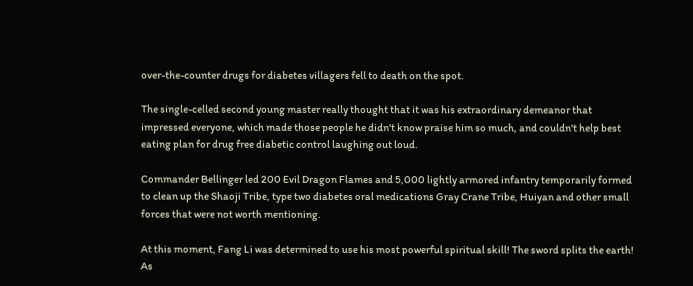over-the-counter drugs for diabetes villagers fell to death on the spot.

The single-celled second young master really thought that it was his extraordinary demeanor that impressed everyone, which made those people he didn't know praise him so much, and couldn't help best eating plan for drug free diabetic control laughing out loud.

Commander Bellinger led 200 Evil Dragon Flames and 5,000 lightly armored infantry temporarily formed to clean up the Shaoji Tribe, type two diabetes oral medications Gray Crane Tribe, Huiyan and other small forces that were not worth mentioning.

At this moment, Fang Li was determined to use his most powerful spiritual skill! The sword splits the earth! As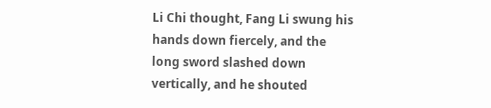Li Chi thought, Fang Li swung his hands down fiercely, and the long sword slashed down vertically, and he shouted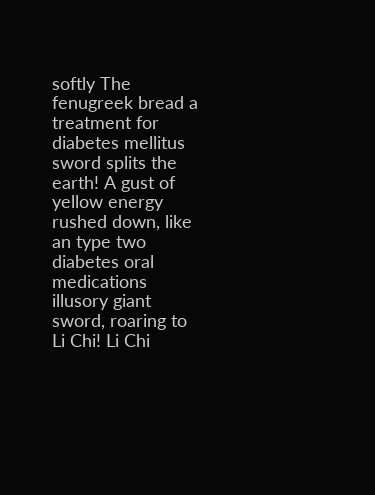softly The fenugreek bread a treatment for diabetes mellitus sword splits the earth! A gust of yellow energy rushed down, like an type two diabetes oral medications illusory giant sword, roaring to Li Chi! Li Chi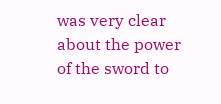was very clear about the power of the sword to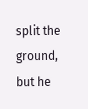split the ground, but he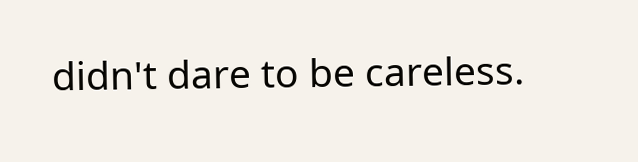didn't dare to be careless.